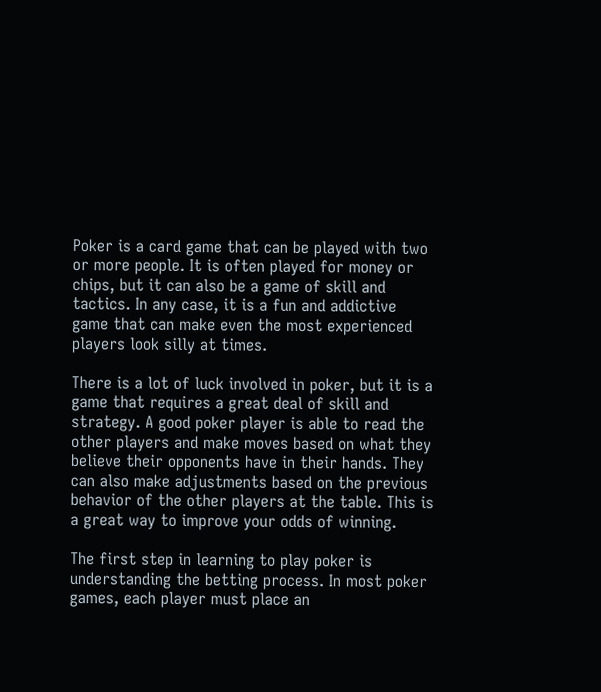Poker is a card game that can be played with two or more people. It is often played for money or chips, but it can also be a game of skill and tactics. In any case, it is a fun and addictive game that can make even the most experienced players look silly at times.

There is a lot of luck involved in poker, but it is a game that requires a great deal of skill and strategy. A good poker player is able to read the other players and make moves based on what they believe their opponents have in their hands. They can also make adjustments based on the previous behavior of the other players at the table. This is a great way to improve your odds of winning.

The first step in learning to play poker is understanding the betting process. In most poker games, each player must place an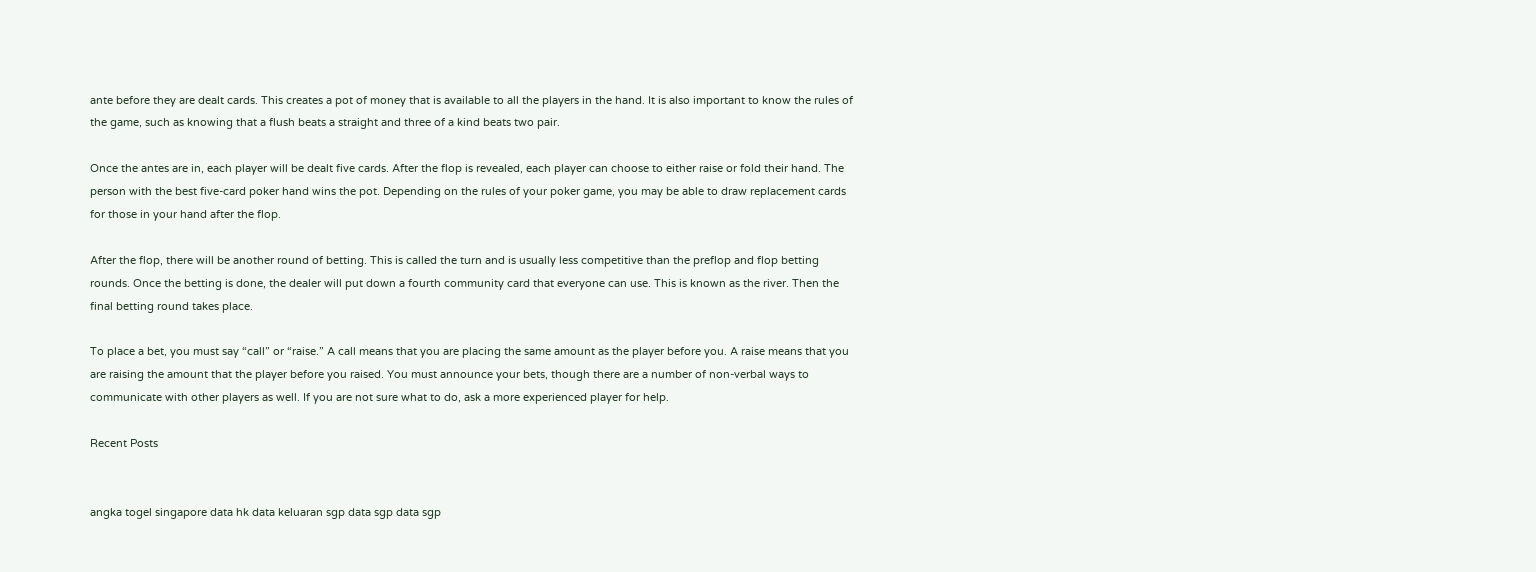ante before they are dealt cards. This creates a pot of money that is available to all the players in the hand. It is also important to know the rules of the game, such as knowing that a flush beats a straight and three of a kind beats two pair.

Once the antes are in, each player will be dealt five cards. After the flop is revealed, each player can choose to either raise or fold their hand. The person with the best five-card poker hand wins the pot. Depending on the rules of your poker game, you may be able to draw replacement cards for those in your hand after the flop.

After the flop, there will be another round of betting. This is called the turn and is usually less competitive than the preflop and flop betting rounds. Once the betting is done, the dealer will put down a fourth community card that everyone can use. This is known as the river. Then the final betting round takes place.

To place a bet, you must say “call” or “raise.” A call means that you are placing the same amount as the player before you. A raise means that you are raising the amount that the player before you raised. You must announce your bets, though there are a number of non-verbal ways to communicate with other players as well. If you are not sure what to do, ask a more experienced player for help.

Recent Posts


angka togel singapore data hk data keluaran sgp data sgp data sgp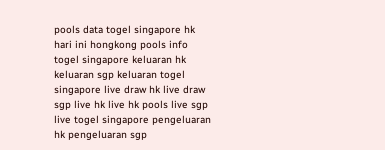pools data togel singapore hk hari ini hongkong pools info togel singapore keluaran hk keluaran sgp keluaran togel singapore live draw hk live draw sgp live hk live hk pools live sgp live togel singapore pengeluaran hk pengeluaran sgp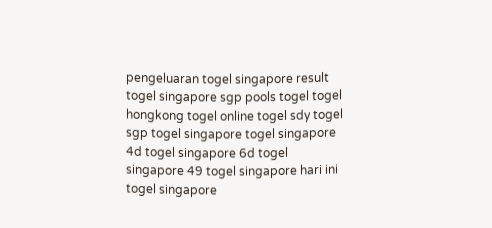pengeluaran togel singapore result togel singapore sgp pools togel togel hongkong togel online togel sdy togel sgp togel singapore togel singapore 4d togel singapore 6d togel singapore 49 togel singapore hari ini togel singapore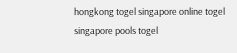hongkong togel singapore online togel singapore pools togel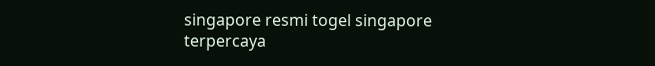singapore resmi togel singapore terpercaya